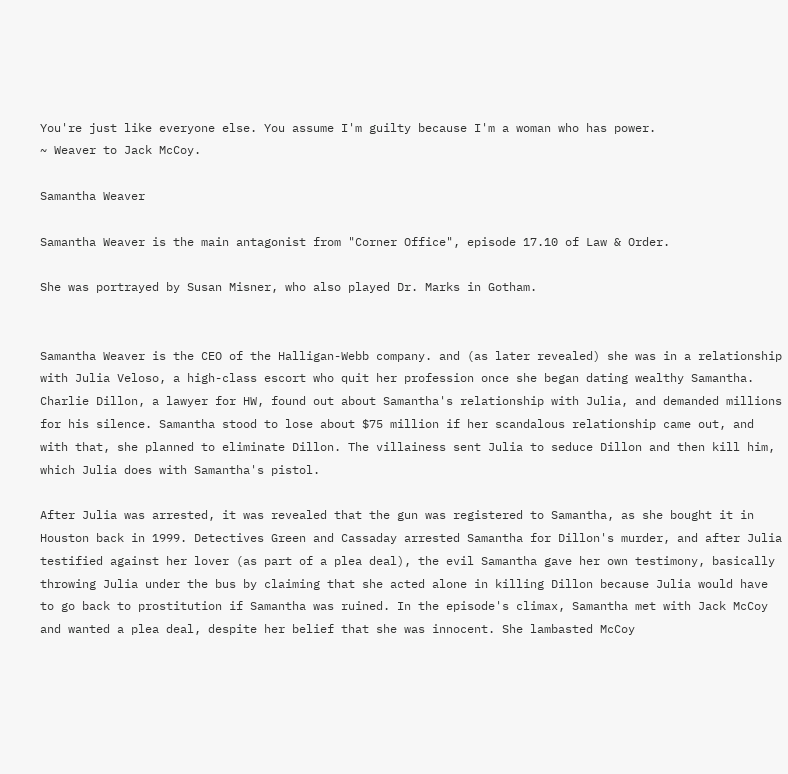You're just like everyone else. You assume I'm guilty because I'm a woman who has power.
~ Weaver to Jack McCoy.

Samantha Weaver

Samantha Weaver is the main antagonist from "Corner Office", episode 17.10 of Law & Order.

She was portrayed by Susan Misner, who also played Dr. Marks in Gotham.


Samantha Weaver is the CEO of the Halligan-Webb company. and (as later revealed) she was in a relationship with Julia Veloso, a high-class escort who quit her profession once she began dating wealthy Samantha. Charlie Dillon, a lawyer for HW, found out about Samantha's relationship with Julia, and demanded millions for his silence. Samantha stood to lose about $75 million if her scandalous relationship came out, and with that, she planned to eliminate Dillon. The villainess sent Julia to seduce Dillon and then kill him, which Julia does with Samantha's pistol.

After Julia was arrested, it was revealed that the gun was registered to Samantha, as she bought it in Houston back in 1999. Detectives Green and Cassaday arrested Samantha for Dillon's murder, and after Julia testified against her lover (as part of a plea deal), the evil Samantha gave her own testimony, basically throwing Julia under the bus by claiming that she acted alone in killing Dillon because Julia would have to go back to prostitution if Samantha was ruined. In the episode's climax, Samantha met with Jack McCoy and wanted a plea deal, despite her belief that she was innocent. She lambasted McCoy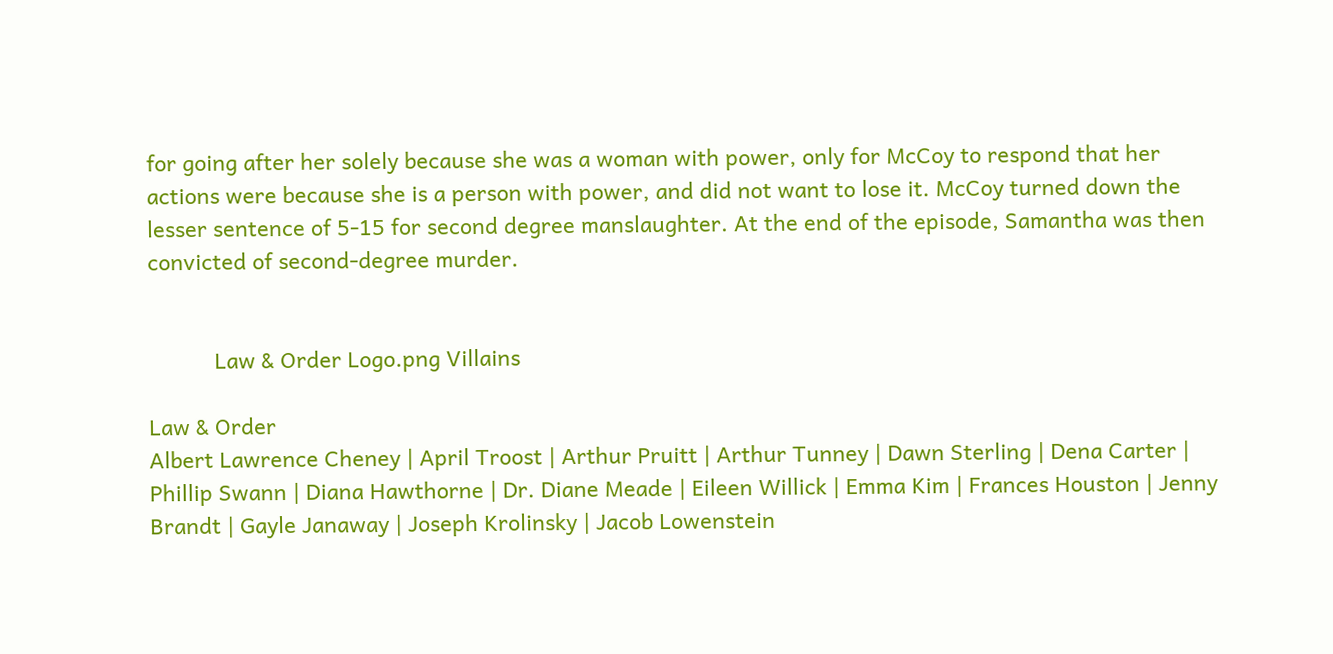for going after her solely because she was a woman with power, only for McCoy to respond that her actions were because she is a person with power, and did not want to lose it. McCoy turned down the lesser sentence of 5-15 for second degree manslaughter. At the end of the episode, Samantha was then convicted of second-degree murder.


           Law & Order Logo.png Villains

Law & Order
Albert Lawrence Cheney | April Troost | Arthur Pruitt | Arthur Tunney | Dawn Sterling | Dena Carter | Phillip Swann | Diana Hawthorne | Dr. Diane Meade | Eileen Willick | Emma Kim | Frances Houston | Jenny Brandt | Gayle Janaway | Joseph Krolinsky | Jacob Lowenstein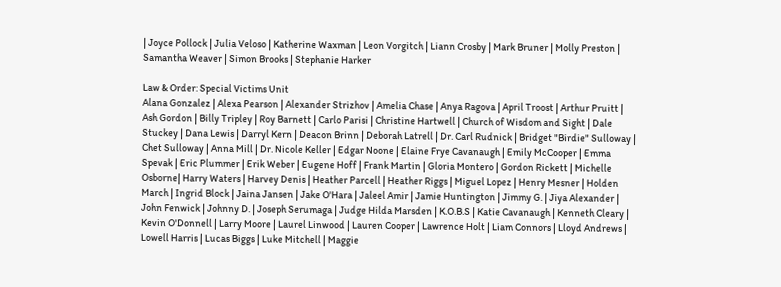| Joyce Pollock | Julia Veloso | Katherine Waxman | Leon Vorgitch | Liann Crosby | Mark Bruner | Molly Preston | Samantha Weaver | Simon Brooks | Stephanie Harker

Law & Order: Special Victims Unit
Alana Gonzalez | Alexa Pearson | Alexander Strizhov | Amelia Chase | Anya Ragova | April Troost | Arthur Pruitt | Ash Gordon | Billy Tripley | Roy Barnett | Carlo Parisi | Christine Hartwell | Church of Wisdom and Sight | Dale Stuckey | Dana Lewis | Darryl Kern | Deacon Brinn | Deborah Latrell | Dr. Carl Rudnick | Bridget "Birdie" Sulloway | Chet Sulloway | Anna Mill | Dr. Nicole Keller | Edgar Noone | Elaine Frye Cavanaugh | Emily McCooper | Emma Spevak | Eric Plummer | Erik Weber | Eugene Hoff | Frank Martin | Gloria Montero | Gordon Rickett | Michelle Osborne| Harry Waters | Harvey Denis | Heather Parcell | Heather Riggs | Miguel Lopez | Henry Mesner | Holden March | Ingrid Block | Jaina Jansen | Jake O'Hara | Jaleel Amir | Jamie Huntington | Jimmy G. | Jiya Alexander | John Fenwick | Johnny D. | Joseph Serumaga | Judge Hilda Marsden | K.O.B.S | Katie Cavanaugh | Kenneth Cleary | Kevin O'Donnell | Larry Moore | Laurel Linwood | Lauren Cooper | Lawrence Holt | Liam Connors | Lloyd Andrews | Lowell Harris | Lucas Biggs | Luke Mitchell | Maggie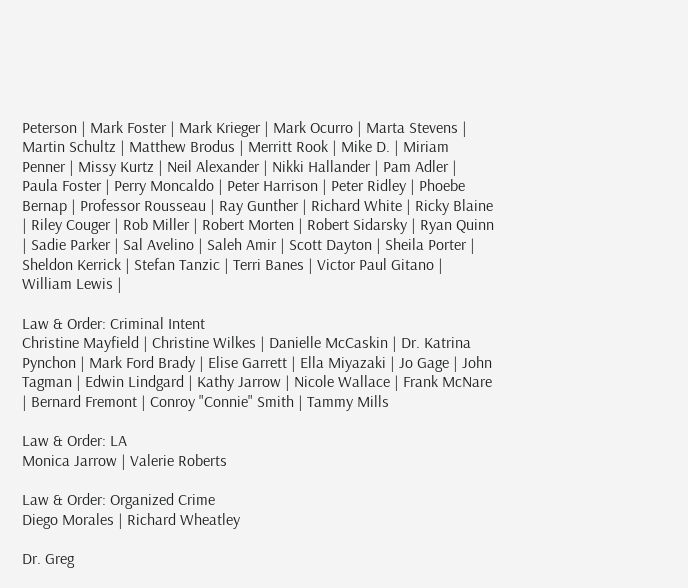Peterson | Mark Foster | Mark Krieger | Mark Ocurro | Marta Stevens | Martin Schultz | Matthew Brodus | Merritt Rook | Mike D. | Miriam Penner | Missy Kurtz | Neil Alexander | Nikki Hallander | Pam Adler | Paula Foster | Perry Moncaldo | Peter Harrison | Peter Ridley | Phoebe Bernap | Professor Rousseau | Ray Gunther | Richard White | Ricky Blaine | Riley Couger | Rob Miller | Robert Morten | Robert Sidarsky | Ryan Quinn | Sadie Parker | Sal Avelino | Saleh Amir | Scott Dayton | Sheila Porter | Sheldon Kerrick | Stefan Tanzic | Terri Banes | Victor Paul Gitano | William Lewis |

Law & Order: Criminal Intent
Christine Mayfield | Christine Wilkes | Danielle McCaskin | Dr. Katrina Pynchon | Mark Ford Brady | Elise Garrett | Ella Miyazaki | Jo Gage | John Tagman | Edwin Lindgard | Kathy Jarrow | Nicole Wallace | Frank McNare | Bernard Fremont | Conroy "Connie" Smith | Tammy Mills

Law & Order: LA
Monica Jarrow | Valerie Roberts

Law & Order: Organized Crime
Diego Morales | Richard Wheatley

Dr. Greg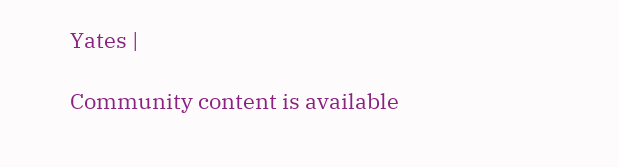Yates |

Community content is available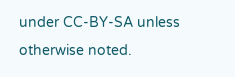under CC-BY-SA unless otherwise noted.